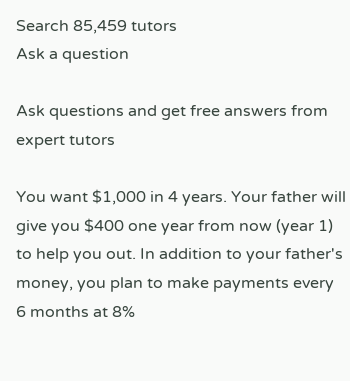Search 85,459 tutors
Ask a question

Ask questions and get free answers from expert tutors

You want $1,000 in 4 years. Your father will give you $400 one year from now (year 1) to help you out. In addition to your father's money, you plan to make payments every 6 months at 8%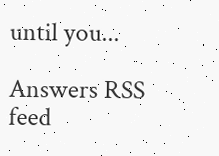until you...

Answers RSS feed